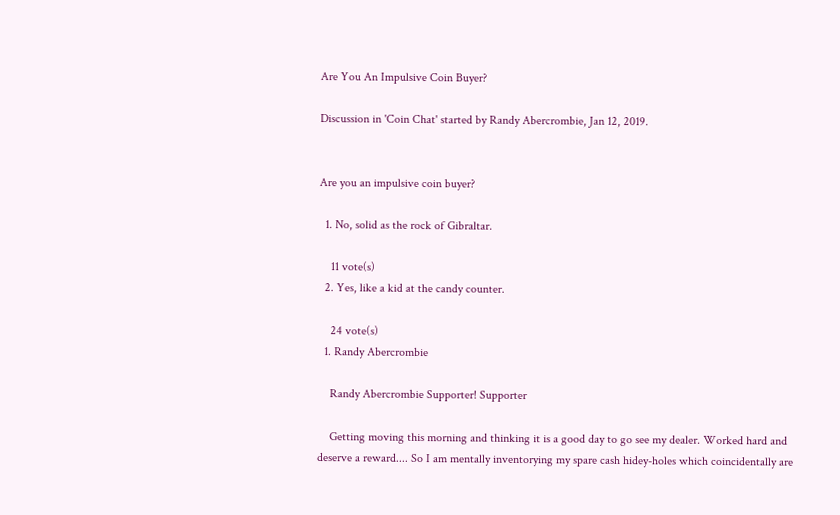Are You An Impulsive Coin Buyer?

Discussion in 'Coin Chat' started by Randy Abercrombie, Jan 12, 2019.


Are you an impulsive coin buyer?

  1. No, solid as the rock of Gibraltar.

    11 vote(s)
  2. Yes, like a kid at the candy counter.

    24 vote(s)
  1. Randy Abercrombie

    Randy Abercrombie Supporter! Supporter

    Getting moving this morning and thinking it is a good day to go see my dealer. Worked hard and deserve a reward.... So I am mentally inventorying my spare cash hidey-holes which coincidentally are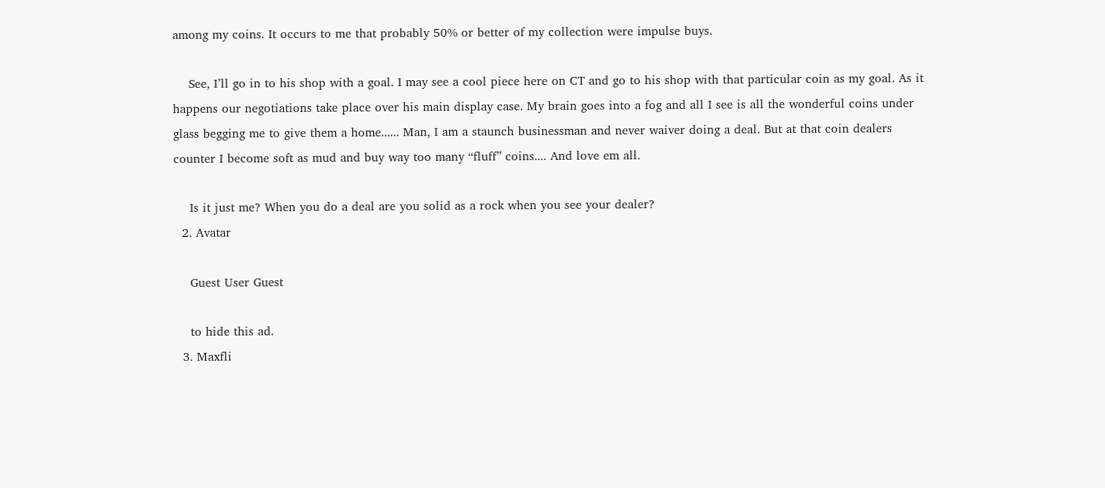among my coins. It occurs to me that probably 50% or better of my collection were impulse buys.

    See, I’ll go in to his shop with a goal. I may see a cool piece here on CT and go to his shop with that particular coin as my goal. As it happens our negotiations take place over his main display case. My brain goes into a fog and all I see is all the wonderful coins under glass begging me to give them a home...... Man, I am a staunch businessman and never waiver doing a deal. But at that coin dealers counter I become soft as mud and buy way too many “fluff” coins.... And love em all.

    Is it just me? When you do a deal are you solid as a rock when you see your dealer?
  2. Avatar

    Guest User Guest

    to hide this ad.
  3. Maxfli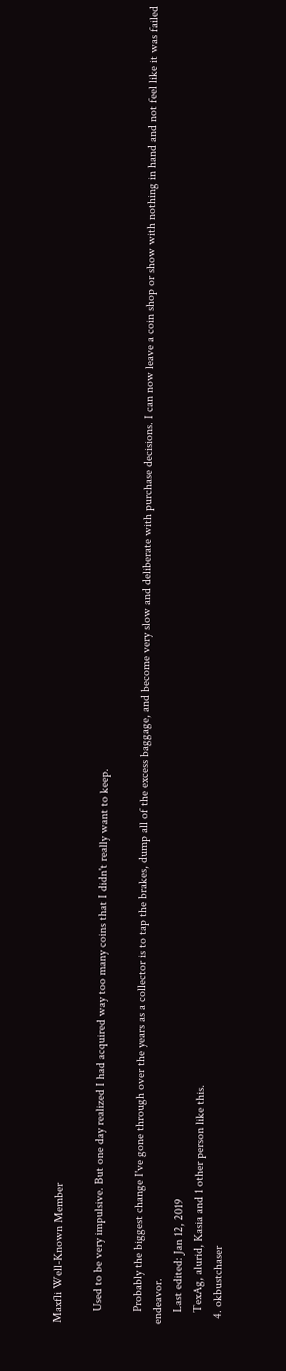Maxfli Well-Known Member

    Used to be very impulsive. But one day realized I had acquired way too many coins that I didn't really want to keep.

    Probably the biggest change I've gone through over the years as a collector is to tap the brakes, dump all of the excess baggage, and become very slow and deliberate with purchase decisions. I can now leave a coin shop or show with nothing in hand and not feel like it was failed endeavor.
    Last edited: Jan 12, 2019
    TexAg, alurid, Kasia and 1 other person like this.
  4. okbustchaser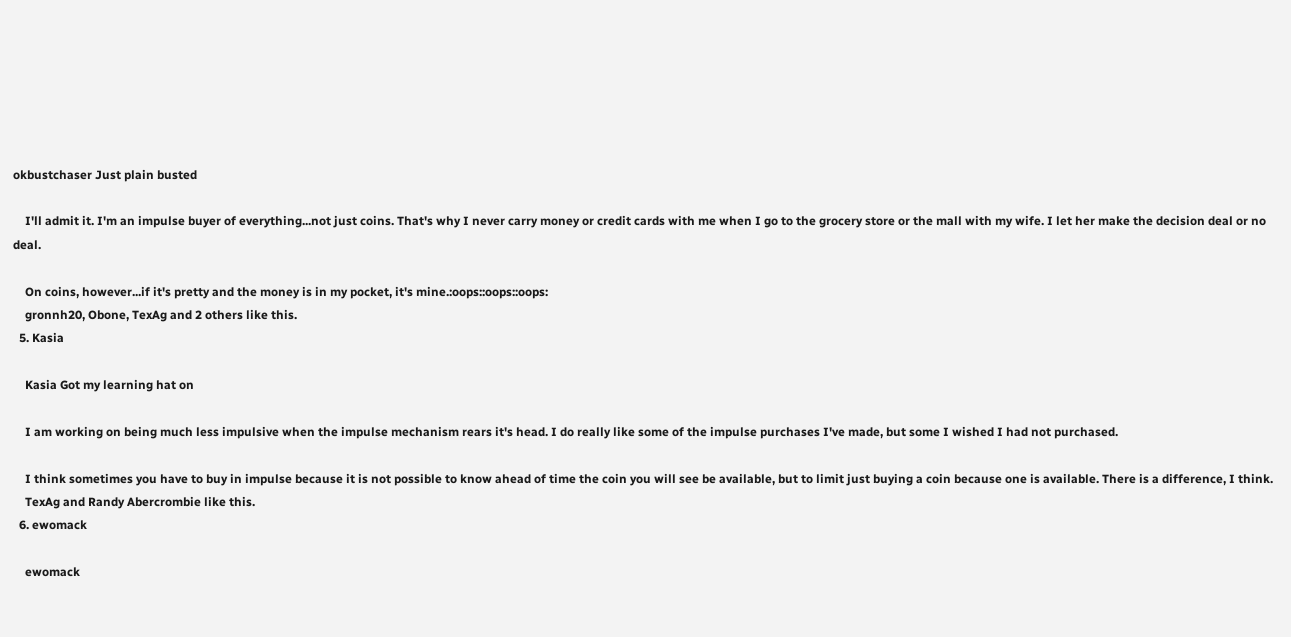okbustchaser Just plain busted

    I'll admit it. I'm an impulse buyer of everything...not just coins. That's why I never carry money or credit cards with me when I go to the grocery store or the mall with my wife. I let her make the decision deal or no deal.

    On coins, however...if it's pretty and the money is in my pocket, it's mine.:oops::oops::oops:
    gronnh20, Obone, TexAg and 2 others like this.
  5. Kasia

    Kasia Got my learning hat on

    I am working on being much less impulsive when the impulse mechanism rears it's head. I do really like some of the impulse purchases I've made, but some I wished I had not purchased.

    I think sometimes you have to buy in impulse because it is not possible to know ahead of time the coin you will see be available, but to limit just buying a coin because one is available. There is a difference, I think.
    TexAg and Randy Abercrombie like this.
  6. ewomack

    ewomack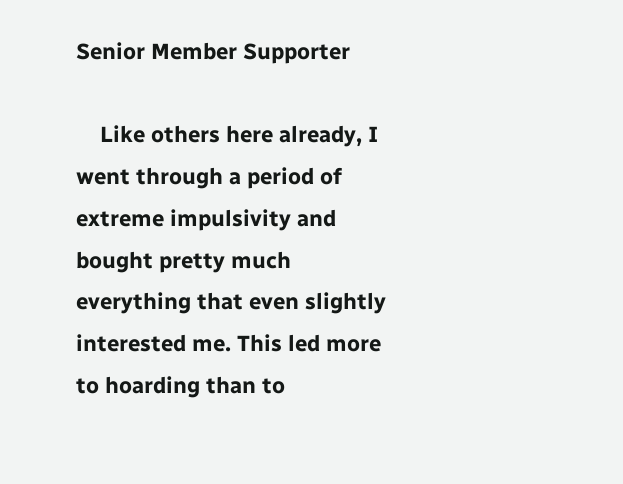Senior Member Supporter

    Like others here already, I went through a period of extreme impulsivity and bought pretty much everything that even slightly interested me. This led more to hoarding than to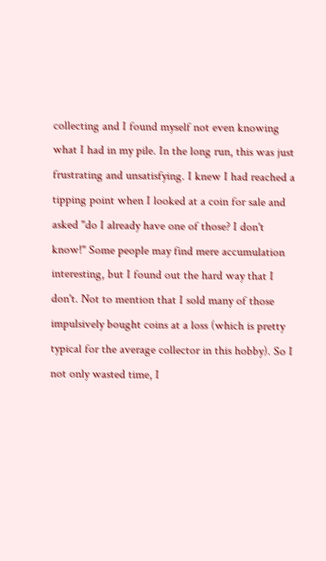collecting and I found myself not even knowing what I had in my pile. In the long run, this was just frustrating and unsatisfying. I knew I had reached a tipping point when I looked at a coin for sale and asked "do I already have one of those? I don't know!" Some people may find mere accumulation interesting, but I found out the hard way that I don't. Not to mention that I sold many of those impulsively bought coins at a loss (which is pretty typical for the average collector in this hobby). So I not only wasted time, I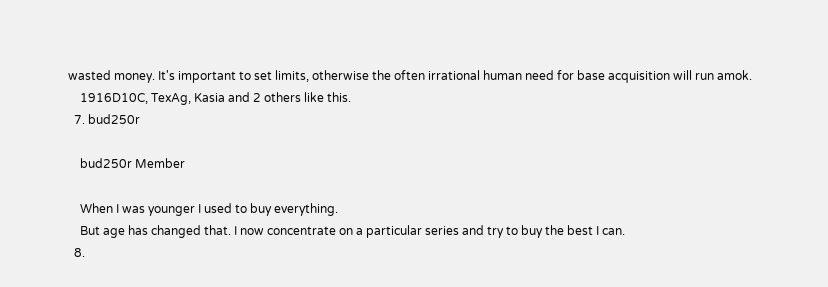wasted money. It's important to set limits, otherwise the often irrational human need for base acquisition will run amok.
    1916D10C, TexAg, Kasia and 2 others like this.
  7. bud250r

    bud250r Member

    When I was younger I used to buy everything.
    But age has changed that. I now concentrate on a particular series and try to buy the best I can.
  8.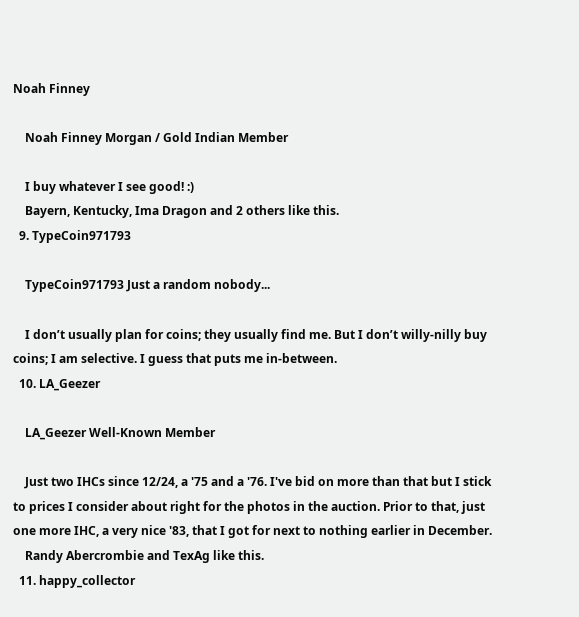Noah Finney

    Noah Finney Morgan / Gold Indian Member

    I buy whatever I see good! :)
    Bayern, Kentucky, Ima Dragon and 2 others like this.
  9. TypeCoin971793

    TypeCoin971793 Just a random nobody...

    I don’t usually plan for coins; they usually find me. But I don’t willy-nilly buy coins; I am selective. I guess that puts me in-between.
  10. LA_Geezer

    LA_Geezer Well-Known Member

    Just two IHCs since 12/24, a '75 and a '76. I've bid on more than that but I stick to prices I consider about right for the photos in the auction. Prior to that, just one more IHC, a very nice '83, that I got for next to nothing earlier in December.
    Randy Abercrombie and TexAg like this.
  11. happy_collector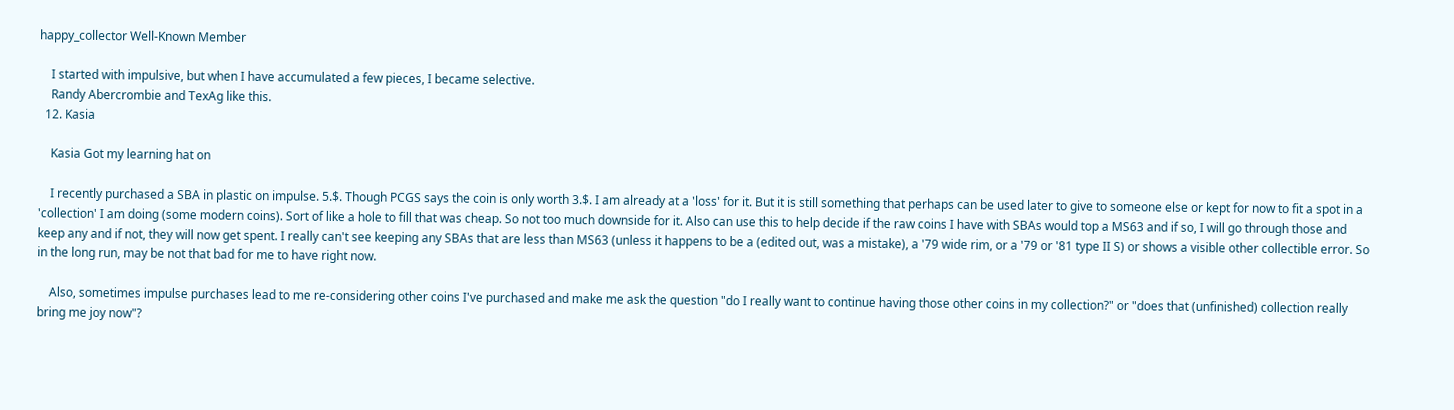happy_collector Well-Known Member

    I started with impulsive, but when I have accumulated a few pieces, I became selective.
    Randy Abercrombie and TexAg like this.
  12. Kasia

    Kasia Got my learning hat on

    I recently purchased a SBA in plastic on impulse. 5.$. Though PCGS says the coin is only worth 3.$. I am already at a 'loss' for it. But it is still something that perhaps can be used later to give to someone else or kept for now to fit a spot in a 'collection' I am doing (some modern coins). Sort of like a hole to fill that was cheap. So not too much downside for it. Also can use this to help decide if the raw coins I have with SBAs would top a MS63 and if so, I will go through those and keep any and if not, they will now get spent. I really can't see keeping any SBAs that are less than MS63 (unless it happens to be a (edited out, was a mistake), a '79 wide rim, or a '79 or '81 type II S) or shows a visible other collectible error. So in the long run, may be not that bad for me to have right now.

    Also, sometimes impulse purchases lead to me re-considering other coins I've purchased and make me ask the question "do I really want to continue having those other coins in my collection?" or "does that (unfinished) collection really bring me joy now"?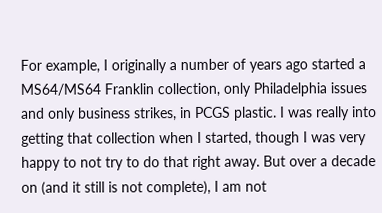For example, I originally a number of years ago started a MS64/MS64 Franklin collection, only Philadelphia issues and only business strikes, in PCGS plastic. I was really into getting that collection when I started, though I was very happy to not try to do that right away. But over a decade on (and it still is not complete), I am not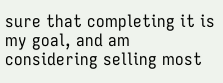sure that completing it is my goal, and am considering selling most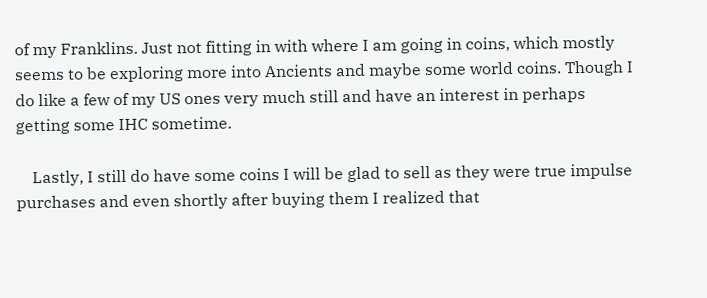of my Franklins. Just not fitting in with where I am going in coins, which mostly seems to be exploring more into Ancients and maybe some world coins. Though I do like a few of my US ones very much still and have an interest in perhaps getting some IHC sometime.

    Lastly, I still do have some coins I will be glad to sell as they were true impulse purchases and even shortly after buying them I realized that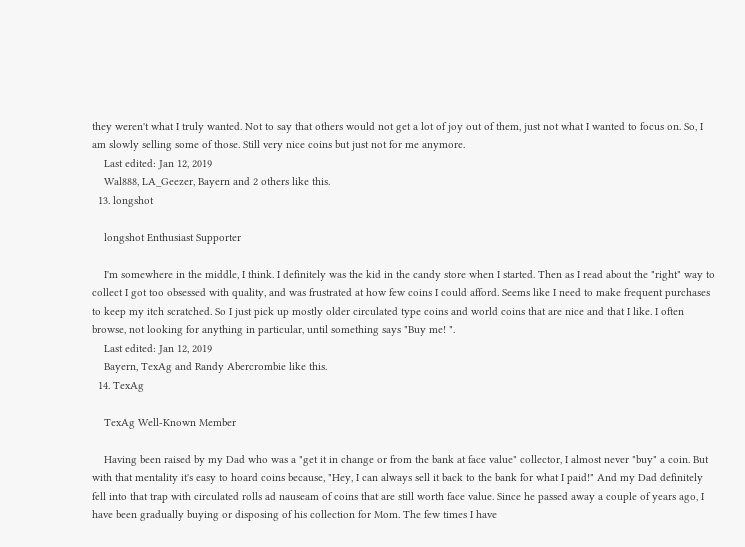they weren't what I truly wanted. Not to say that others would not get a lot of joy out of them, just not what I wanted to focus on. So, I am slowly selling some of those. Still very nice coins but just not for me anymore.
    Last edited: Jan 12, 2019
    Wal888, LA_Geezer, Bayern and 2 others like this.
  13. longshot

    longshot Enthusiast Supporter

    I'm somewhere in the middle, I think. I definitely was the kid in the candy store when I started. Then as I read about the "right" way to collect I got too obsessed with quality, and was frustrated at how few coins I could afford. Seems like I need to make frequent purchases to keep my itch scratched. So I just pick up mostly older circulated type coins and world coins that are nice and that I like. I often browse, not looking for anything in particular, until something says "Buy me! ".
    Last edited: Jan 12, 2019
    Bayern, TexAg and Randy Abercrombie like this.
  14. TexAg

    TexAg Well-Known Member

    Having been raised by my Dad who was a "get it in change or from the bank at face value" collector, I almost never "buy" a coin. But with that mentality it's easy to hoard coins because, "Hey, I can always sell it back to the bank for what I paid!" And my Dad definitely fell into that trap with circulated rolls ad nauseam of coins that are still worth face value. Since he passed away a couple of years ago, I have been gradually buying or disposing of his collection for Mom. The few times I have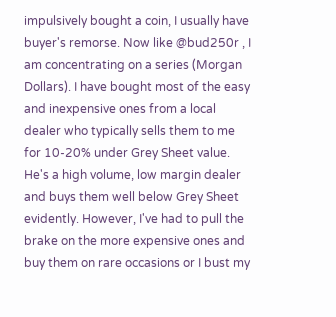impulsively bought a coin, I usually have buyer's remorse. Now like @bud250r , I am concentrating on a series (Morgan Dollars). I have bought most of the easy and inexpensive ones from a local dealer who typically sells them to me for 10-20% under Grey Sheet value. He's a high volume, low margin dealer and buys them well below Grey Sheet evidently. However, I've had to pull the brake on the more expensive ones and buy them on rare occasions or I bust my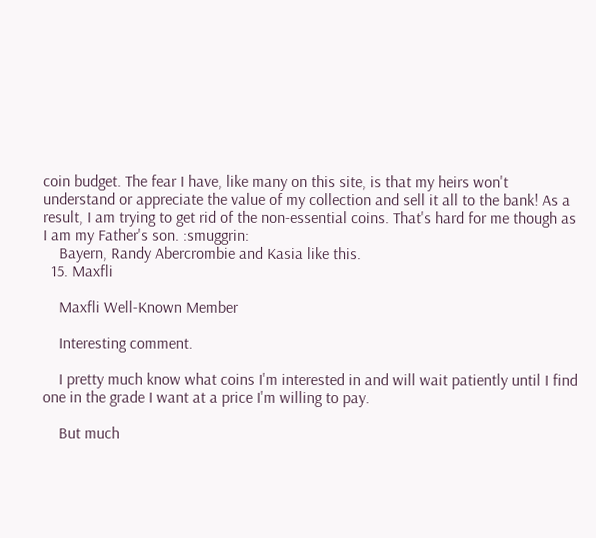coin budget. The fear I have, like many on this site, is that my heirs won't understand or appreciate the value of my collection and sell it all to the bank! As a result, I am trying to get rid of the non-essential coins. That's hard for me though as I am my Father's son. :smuggrin:
    Bayern, Randy Abercrombie and Kasia like this.
  15. Maxfli

    Maxfli Well-Known Member

    Interesting comment.

    I pretty much know what coins I'm interested in and will wait patiently until I find one in the grade I want at a price I'm willing to pay.

    But much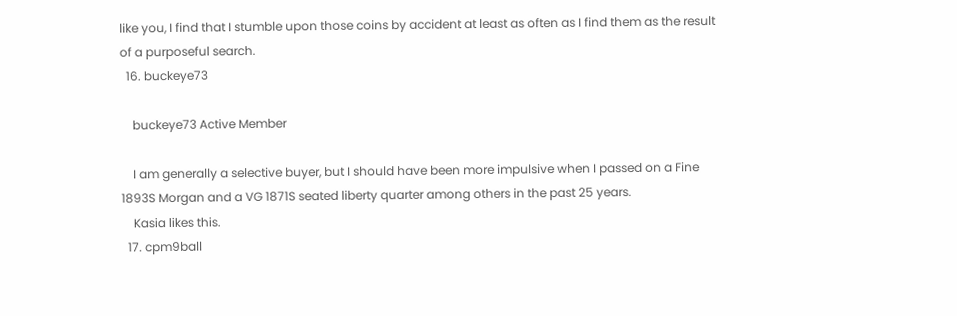like you, I find that I stumble upon those coins by accident at least as often as I find them as the result of a purposeful search.
  16. buckeye73

    buckeye73 Active Member

    I am generally a selective buyer, but I should have been more impulsive when I passed on a Fine 1893S Morgan and a VG 1871S seated liberty quarter among others in the past 25 years.
    Kasia likes this.
  17. cpm9ball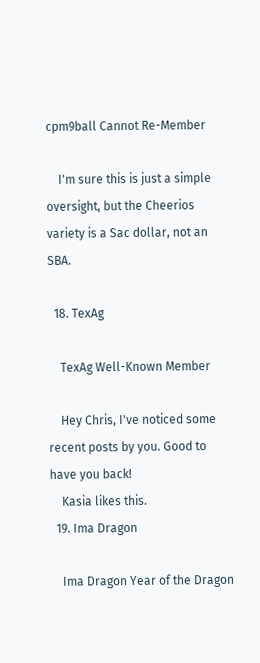cpm9ball Cannot Re-Member

    I'm sure this is just a simple oversight, but the Cheerios variety is a Sac dollar, not an SBA.

  18. TexAg

    TexAg Well-Known Member

    Hey Chris, I've noticed some recent posts by you. Good to have you back!
    Kasia likes this.
  19. Ima Dragon

    Ima Dragon Year of the Dragon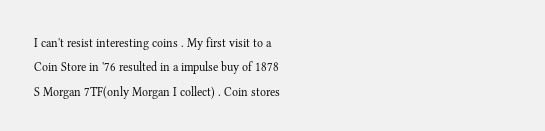I can't resist interesting coins . My first visit to a Coin Store in '76 resulted in a impulse buy of 1878 S Morgan 7TF(only Morgan I collect) . Coin stores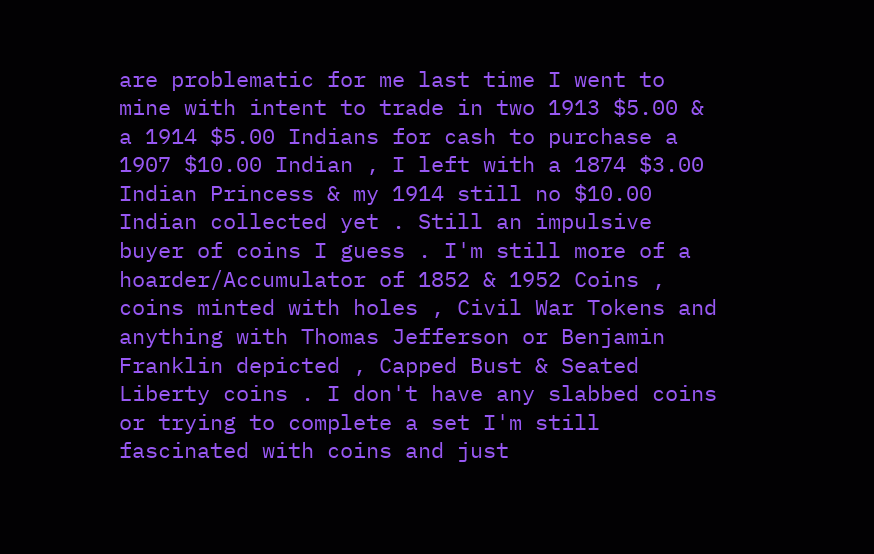are problematic for me last time I went to mine with intent to trade in two 1913 $5.00 & a 1914 $5.00 Indians for cash to purchase a 1907 $10.00 Indian , I left with a 1874 $3.00 Indian Princess & my 1914 still no $10.00 Indian collected yet . Still an impulsive buyer of coins I guess . I'm still more of a hoarder/Accumulator of 1852 & 1952 Coins , coins minted with holes , Civil War Tokens and anything with Thomas Jefferson or Benjamin Franklin depicted , Capped Bust & Seated Liberty coins . I don't have any slabbed coins or trying to complete a set I'm still fascinated with coins and just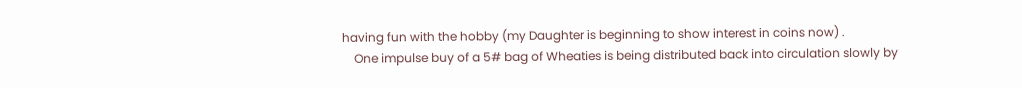having fun with the hobby (my Daughter is beginning to show interest in coins now) .
    One impulse buy of a 5# bag of Wheaties is being distributed back into circulation slowly by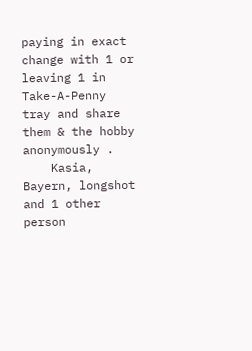paying in exact change with 1 or leaving 1 in Take-A-Penny tray and share them & the hobby anonymously .
    Kasia, Bayern, longshot and 1 other person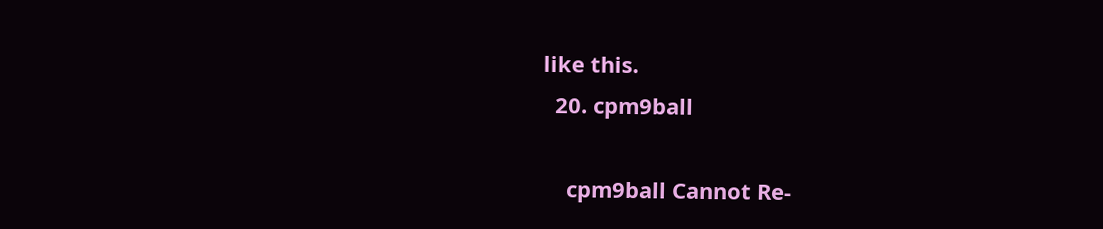like this.
  20. cpm9ball

    cpm9ball Cannot Re-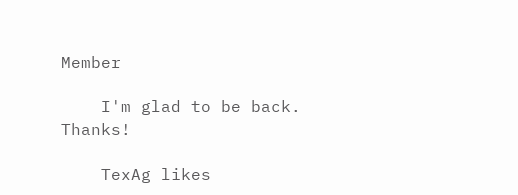Member

    I'm glad to be back. Thanks!

    TexAg likes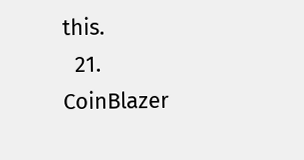this.
  21. CoinBlazer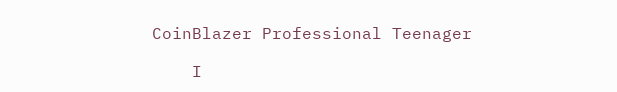CoinBlazer Professional Teenager

    I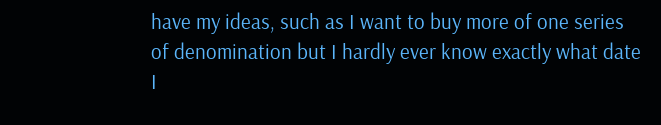have my ideas, such as I want to buy more of one series of denomination but I hardly ever know exactly what date I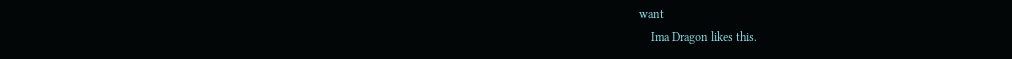want
    Ima Dragon likes this.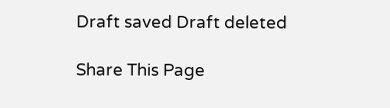Draft saved Draft deleted

Share This Page